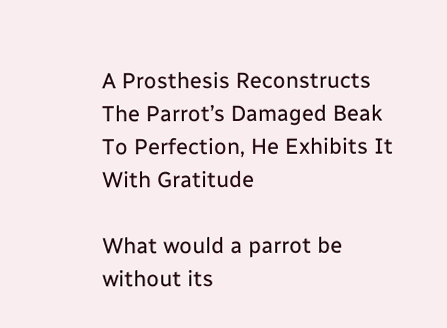A Prosthesis Reconstructs The Parrot’s Damaged Beak To Perfection, He Exhibits It With Gratitude

What would a parrot be without its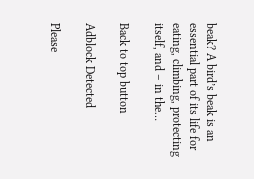beak? A bird’s beak is an essential part of its life for eating, climbing, protecting itself, and – in the…

Back to top button

Adblock Detected

Please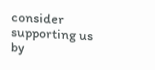consider supporting us by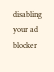disabling your ad blocker